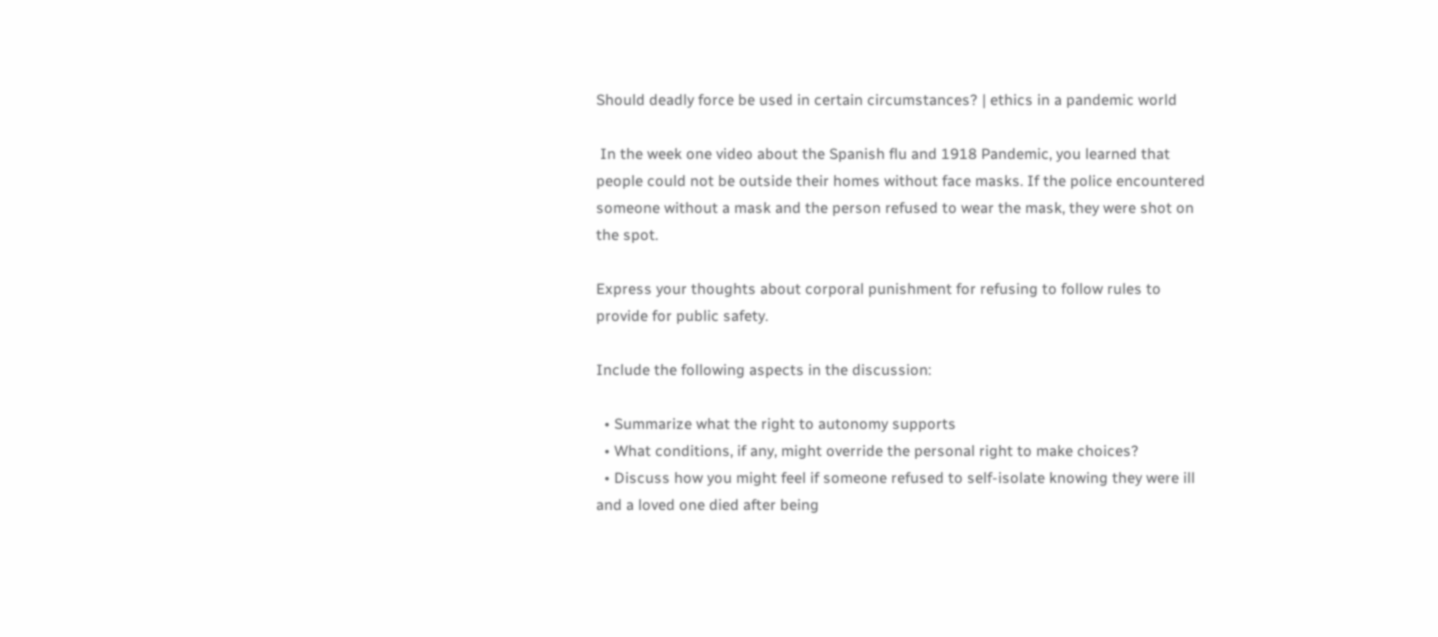Should deadly force be used in certain circumstances? | ethics in a pandemic world

 In the week one video about the Spanish flu and 1918 Pandemic, you learned that people could not be outside their homes without face masks. If the police encountered someone without a mask and the person refused to wear the mask, they were shot on the spot.

Express your thoughts about corporal punishment for refusing to follow rules to provide for public safety.

Include the following aspects in the discussion:

  • Summarize what the right to autonomy supports
  • What conditions, if any, might override the personal right to make choices?
  • Discuss how you might feel if someone refused to self-isolate knowing they were ill and a loved one died after being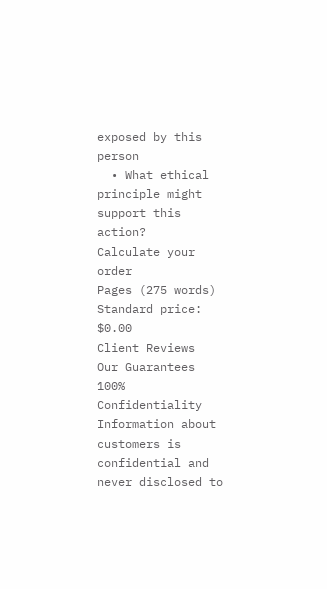exposed by this person
  • What ethical principle might support this action?
Calculate your order
Pages (275 words)
Standard price: $0.00
Client Reviews
Our Guarantees
100% Confidentiality
Information about customers is confidential and never disclosed to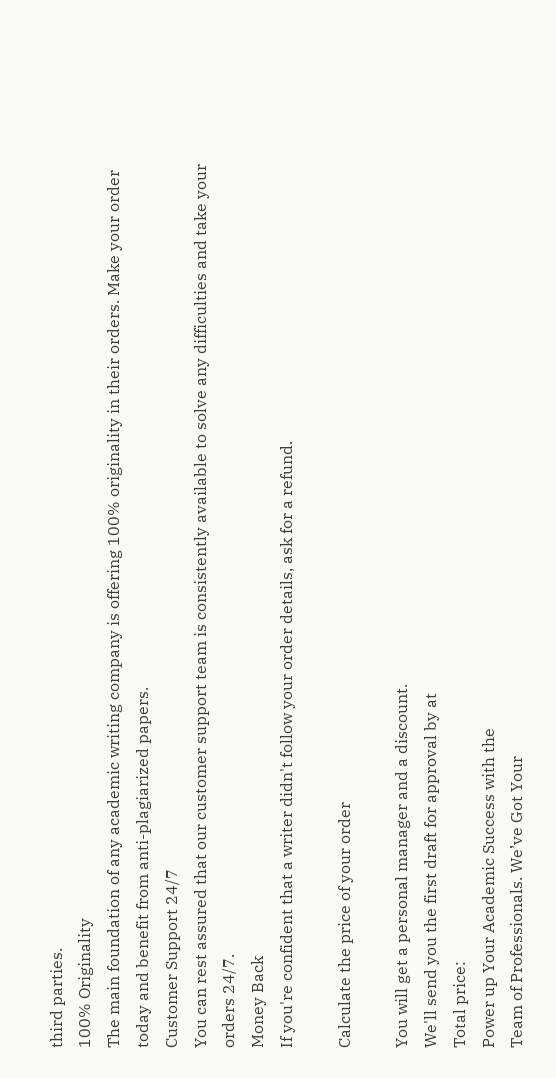third parties.
100% Originality
The main foundation of any academic writing company is offering 100% originality in their orders. Make your order today and benefit from anti-plagiarized papers.
Customer Support 24/7
You can rest assured that our customer support team is consistently available to solve any difficulties and take your orders 24/7.
Money Back
If you're confident that a writer didn't follow your order details, ask for a refund.

Calculate the price of your order

You will get a personal manager and a discount.
We'll send you the first draft for approval by at
Total price:
Power up Your Academic Success with the
Team of Professionals. We’ve Got Your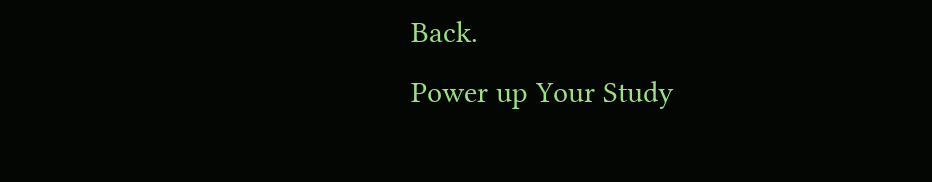Back.
Power up Your Study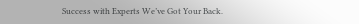Success with Experts We’ve Got Your Back.